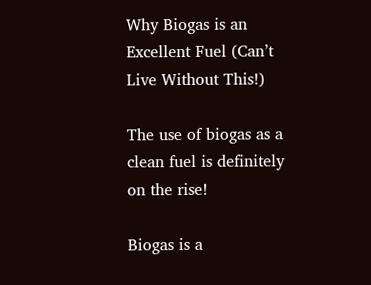Why Biogas is an Excellent Fuel (Can’t Live Without This!)

The use of biogas as a clean fuel is definitely on the rise!

Biogas is a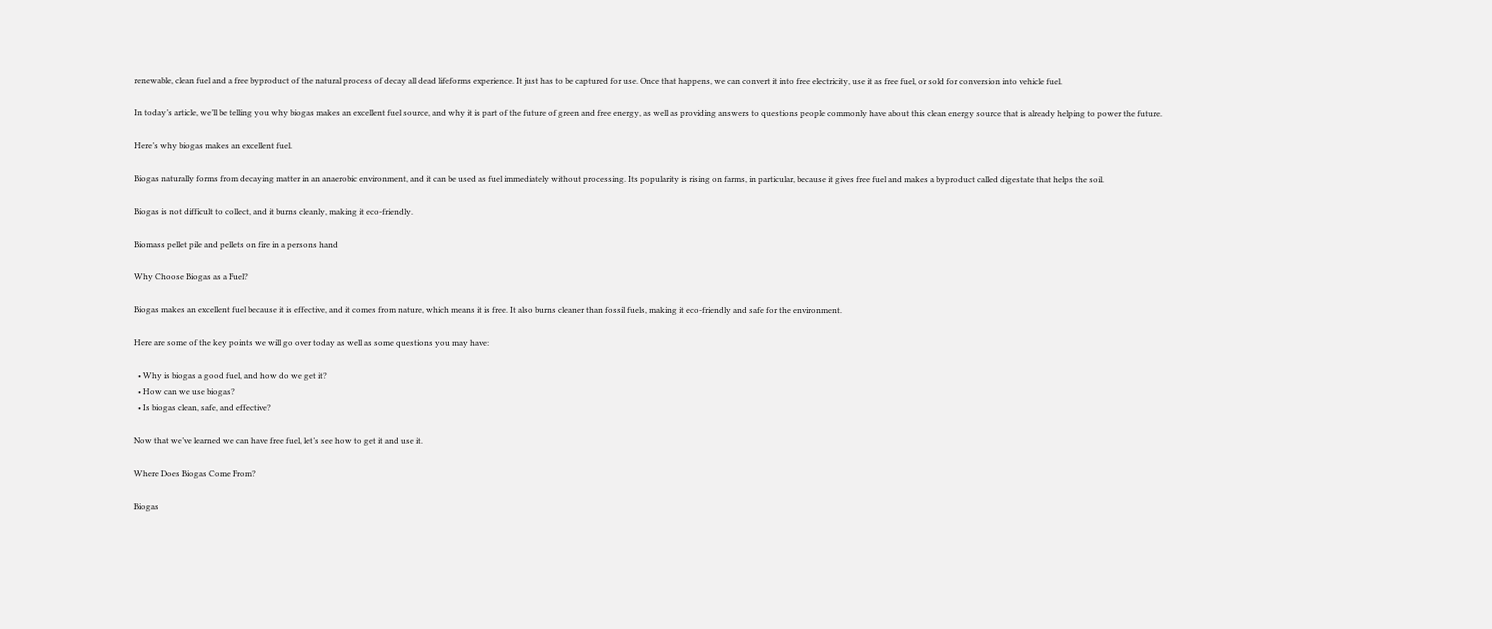renewable, clean fuel and a free byproduct of the natural process of decay all dead lifeforms experience. It just has to be captured for use. Once that happens, we can convert it into free electricity, use it as free fuel, or sold for conversion into vehicle fuel.

In today’s article, we’ll be telling you why biogas makes an excellent fuel source, and why it is part of the future of green and free energy, as well as providing answers to questions people commonly have about this clean energy source that is already helping to power the future.

Here’s why biogas makes an excellent fuel.

Biogas naturally forms from decaying matter in an anaerobic environment, and it can be used as fuel immediately without processing. Its popularity is rising on farms, in particular, because it gives free fuel and makes a byproduct called digestate that helps the soil.

Biogas is not difficult to collect, and it burns cleanly, making it eco-friendly.

Biomass pellet pile and pellets on fire in a persons hand

Why Choose Biogas as a Fuel?

Biogas makes an excellent fuel because it is effective, and it comes from nature, which means it is free. It also burns cleaner than fossil fuels, making it eco-friendly and safe for the environment.

Here are some of the key points we will go over today as well as some questions you may have:

  • Why is biogas a good fuel, and how do we get it?
  • How can we use biogas?
  • Is biogas clean, safe, and effective?

Now that we’ve learned we can have free fuel, let’s see how to get it and use it.

Where Does Biogas Come From?

Biogas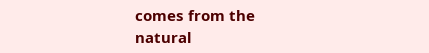comes from the natural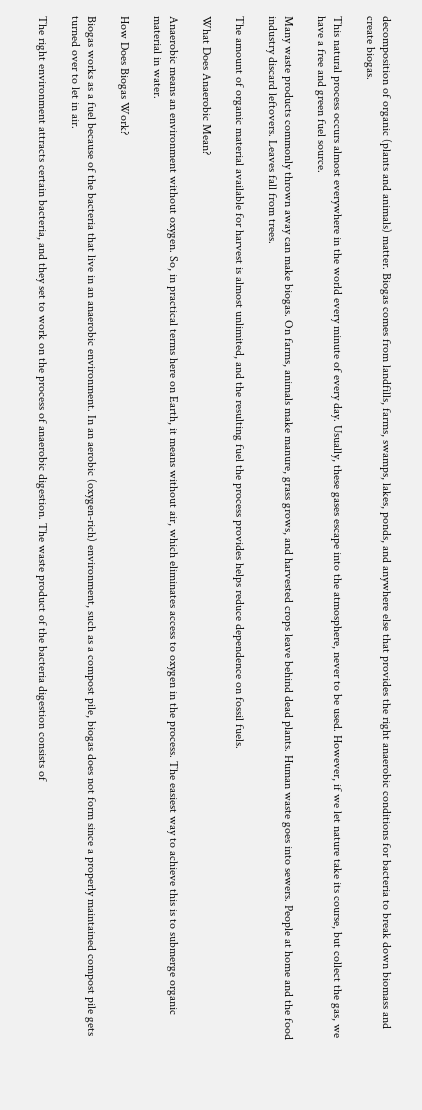decomposition of organic (plants and animals) matter. Biogas comes from landfills, farms, swamps, lakes, ponds, and anywhere else that provides the right anaerobic conditions for bacteria to break down biomass and create biogas.

This natural process occurs almost everywhere in the world every minute of every day. Usually, these gases escape into the atmosphere, never to be used. However, if we let nature take its course, but collect the gas, we have a free and green fuel source.

Many waste products commonly thrown away can make biogas. On farms, animals make manure, grass grows, and harvested crops leave behind dead plants. Human waste goes into sewers. People at home and the food industry discard leftovers. Leaves fall from trees.

The amount of organic material available for harvest is almost unlimited, and the resulting fuel the process provides helps reduce dependence on fossil fuels.

What Does Anaerobic Mean?

Anaerobic means an environment without oxygen. So, in practical terms here on Earth, it means without air, which eliminates access to oxygen in the process. The easiest way to achieve this is to submerge organic material in water.

How Does Biogas Work?

Biogas works as a fuel because of the bacteria that live in an anaerobic environment. In an aerobic (oxygen-rich) environment, such as a compost pile, biogas does not form since a properly maintained compost pile gets turned over to let in air.

The right environment attracts certain bacteria, and they set to work on the process of anaerobic digestion. The waste product of the bacteria digestion consists of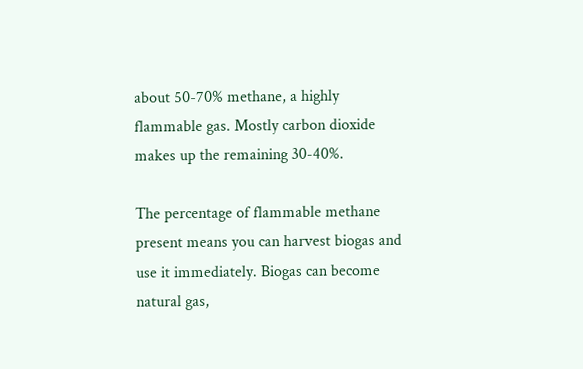about 50-70% methane, a highly flammable gas. Mostly carbon dioxide makes up the remaining 30-40%.

The percentage of flammable methane present means you can harvest biogas and use it immediately. Biogas can become natural gas,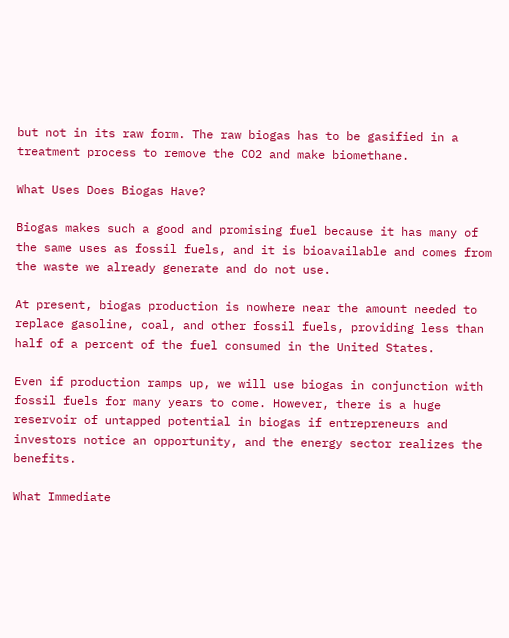but not in its raw form. The raw biogas has to be gasified in a treatment process to remove the CO2 and make biomethane.

What Uses Does Biogas Have?

Biogas makes such a good and promising fuel because it has many of the same uses as fossil fuels, and it is bioavailable and comes from the waste we already generate and do not use.

At present, biogas production is nowhere near the amount needed to replace gasoline, coal, and other fossil fuels, providing less than half of a percent of the fuel consumed in the United States.

Even if production ramps up, we will use biogas in conjunction with fossil fuels for many years to come. However, there is a huge reservoir of untapped potential in biogas if entrepreneurs and investors notice an opportunity, and the energy sector realizes the benefits.

What Immediate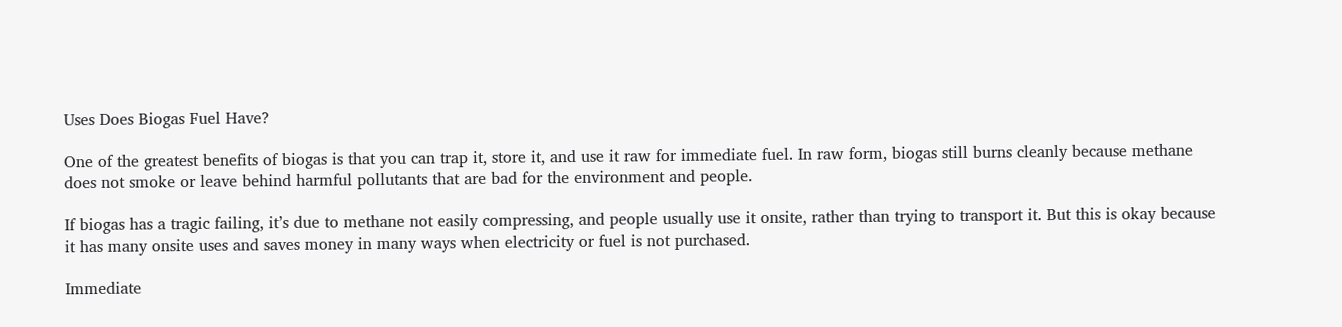Uses Does Biogas Fuel Have?

One of the greatest benefits of biogas is that you can trap it, store it, and use it raw for immediate fuel. In raw form, biogas still burns cleanly because methane does not smoke or leave behind harmful pollutants that are bad for the environment and people.

If biogas has a tragic failing, it’s due to methane not easily compressing, and people usually use it onsite, rather than trying to transport it. But this is okay because it has many onsite uses and saves money in many ways when electricity or fuel is not purchased.

Immediate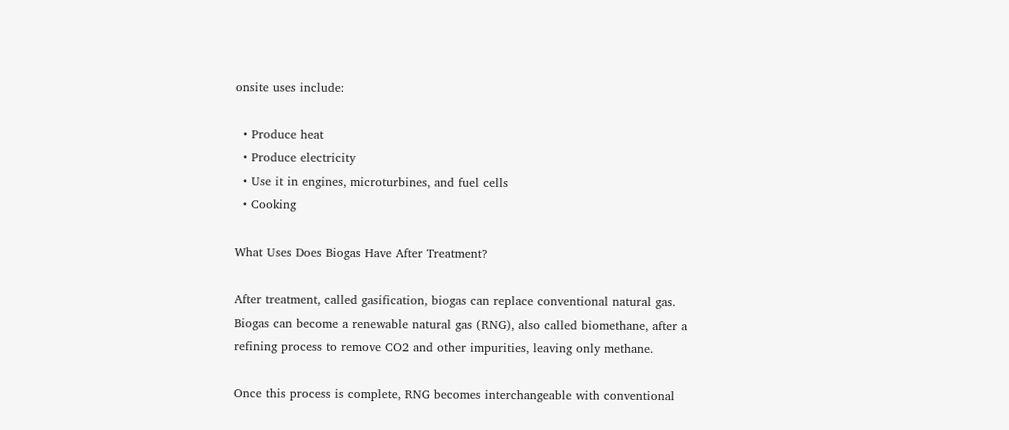onsite uses include:

  • Produce heat
  • Produce electricity
  • Use it in engines, microturbines, and fuel cells
  • Cooking

What Uses Does Biogas Have After Treatment?

After treatment, called gasification, biogas can replace conventional natural gas. Biogas can become a renewable natural gas (RNG), also called biomethane, after a refining process to remove CO2 and other impurities, leaving only methane.

Once this process is complete, RNG becomes interchangeable with conventional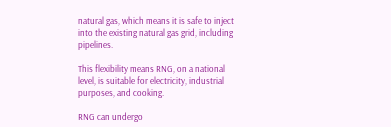natural gas, which means it is safe to inject into the existing natural gas grid, including pipelines.

This flexibility means RNG, on a national level, is suitable for electricity, industrial purposes, and cooking.

RNG can undergo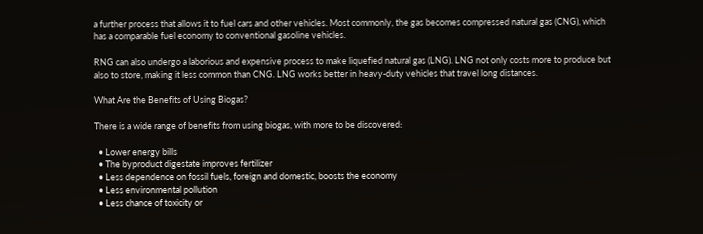a further process that allows it to fuel cars and other vehicles. Most commonly, the gas becomes compressed natural gas (CNG), which has a comparable fuel economy to conventional gasoline vehicles.

RNG can also undergo a laborious and expensive process to make liquefied natural gas (LNG). LNG not only costs more to produce but also to store, making it less common than CNG. LNG works better in heavy-duty vehicles that travel long distances.

What Are the Benefits of Using Biogas?

There is a wide range of benefits from using biogas, with more to be discovered:

  • Lower energy bills
  • The byproduct digestate improves fertilizer
  • Less dependence on fossil fuels, foreign and domestic, boosts the economy
  • Less environmental pollution
  • Less chance of toxicity or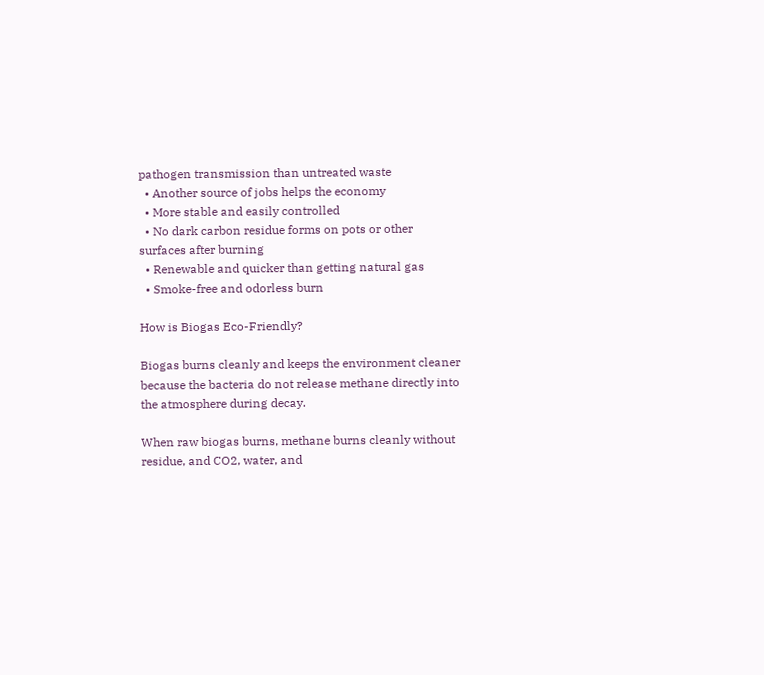pathogen transmission than untreated waste
  • Another source of jobs helps the economy
  • More stable and easily controlled
  • No dark carbon residue forms on pots or other surfaces after burning
  • Renewable and quicker than getting natural gas
  • Smoke-free and odorless burn

How is Biogas Eco-Friendly?

Biogas burns cleanly and keeps the environment cleaner because the bacteria do not release methane directly into the atmosphere during decay.

When raw biogas burns, methane burns cleanly without residue, and CO2, water, and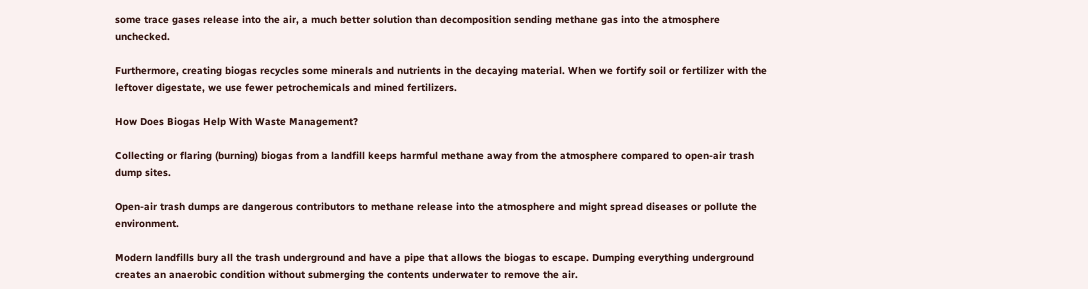some trace gases release into the air, a much better solution than decomposition sending methane gas into the atmosphere unchecked.

Furthermore, creating biogas recycles some minerals and nutrients in the decaying material. When we fortify soil or fertilizer with the leftover digestate, we use fewer petrochemicals and mined fertilizers.

How Does Biogas Help With Waste Management?

Collecting or flaring (burning) biogas from a landfill keeps harmful methane away from the atmosphere compared to open-air trash dump sites.

Open-air trash dumps are dangerous contributors to methane release into the atmosphere and might spread diseases or pollute the environment.

Modern landfills bury all the trash underground and have a pipe that allows the biogas to escape. Dumping everything underground creates an anaerobic condition without submerging the contents underwater to remove the air.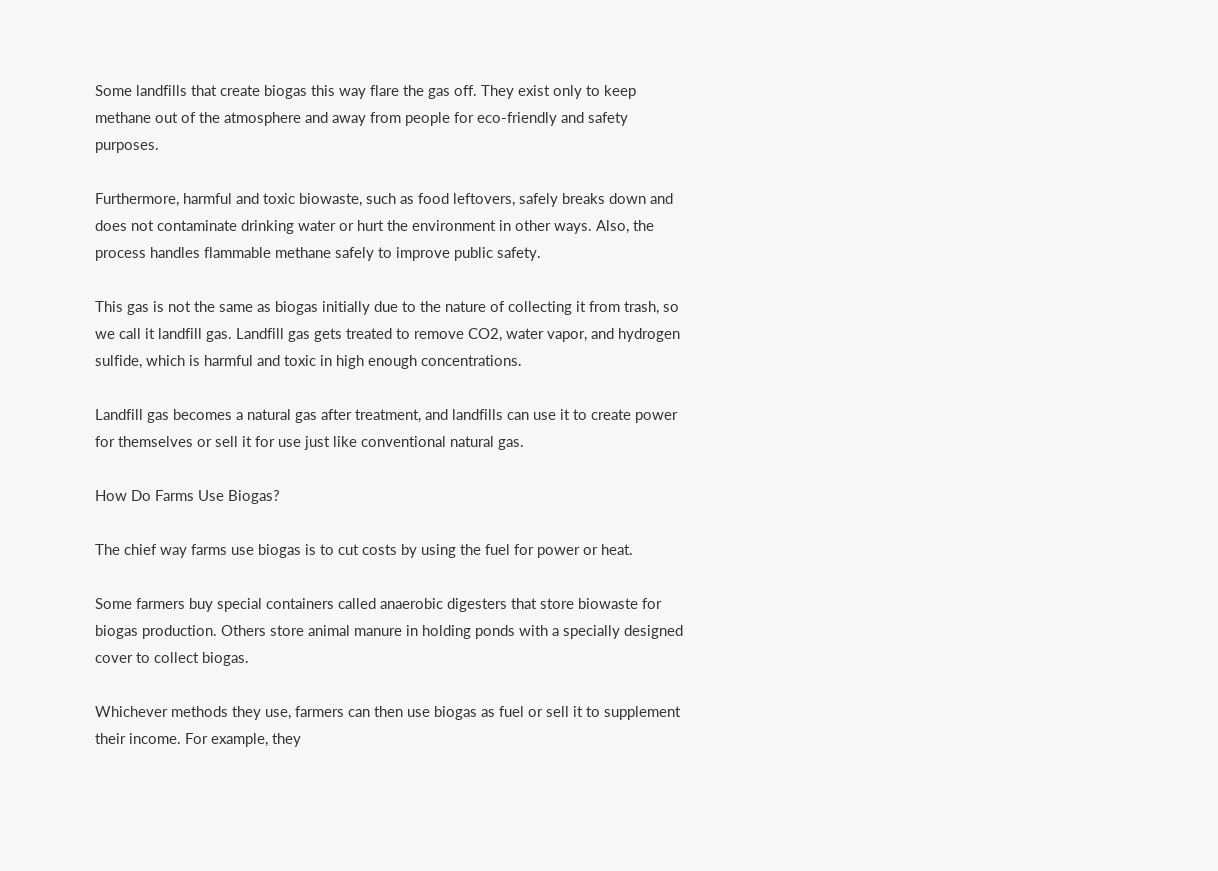Some landfills that create biogas this way flare the gas off. They exist only to keep methane out of the atmosphere and away from people for eco-friendly and safety purposes.

Furthermore, harmful and toxic biowaste, such as food leftovers, safely breaks down and does not contaminate drinking water or hurt the environment in other ways. Also, the process handles flammable methane safely to improve public safety.

This gas is not the same as biogas initially due to the nature of collecting it from trash, so we call it landfill gas. Landfill gas gets treated to remove CO2, water vapor, and hydrogen sulfide, which is harmful and toxic in high enough concentrations.

Landfill gas becomes a natural gas after treatment, and landfills can use it to create power for themselves or sell it for use just like conventional natural gas.

How Do Farms Use Biogas?

The chief way farms use biogas is to cut costs by using the fuel for power or heat.

Some farmers buy special containers called anaerobic digesters that store biowaste for biogas production. Others store animal manure in holding ponds with a specially designed cover to collect biogas.

Whichever methods they use, farmers can then use biogas as fuel or sell it to supplement their income. For example, they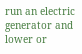run an electric generator and lower or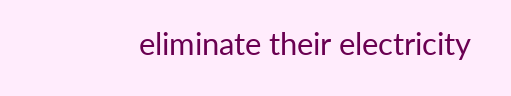eliminate their electricity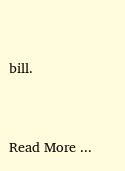bill.


Read More ...